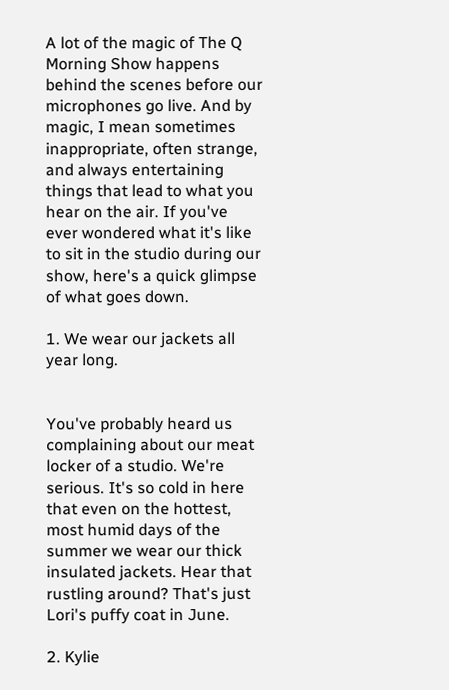A lot of the magic of The Q Morning Show happens behind the scenes before our microphones go live. And by magic, I mean sometimes inappropriate, often strange, and always entertaining things that lead to what you hear on the air. If you've ever wondered what it's like to sit in the studio during our show, here's a quick glimpse of what goes down.

1. We wear our jackets all year long.


You've probably heard us complaining about our meat locker of a studio. We're serious. It's so cold in here that even on the hottest, most humid days of the summer we wear our thick insulated jackets. Hear that rustling around? That's just Lori's puffy coat in June.

2. Kylie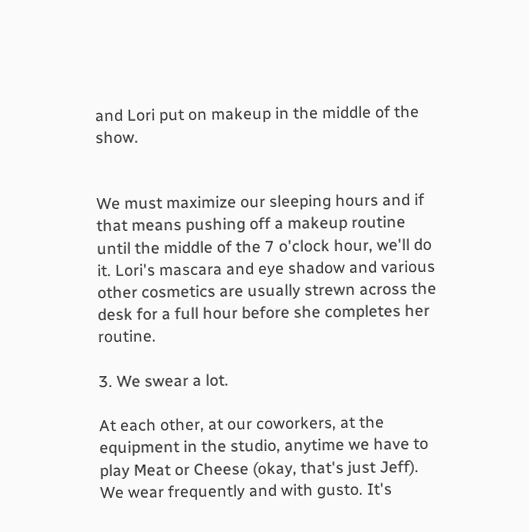and Lori put on makeup in the middle of the show.


We must maximize our sleeping hours and if that means pushing off a makeup routine until the middle of the 7 o'clock hour, we'll do it. Lori's mascara and eye shadow and various other cosmetics are usually strewn across the desk for a full hour before she completes her routine.

3. We swear a lot.

At each other, at our coworkers, at the equipment in the studio, anytime we have to play Meat or Cheese (okay, that's just Jeff). We wear frequently and with gusto. It's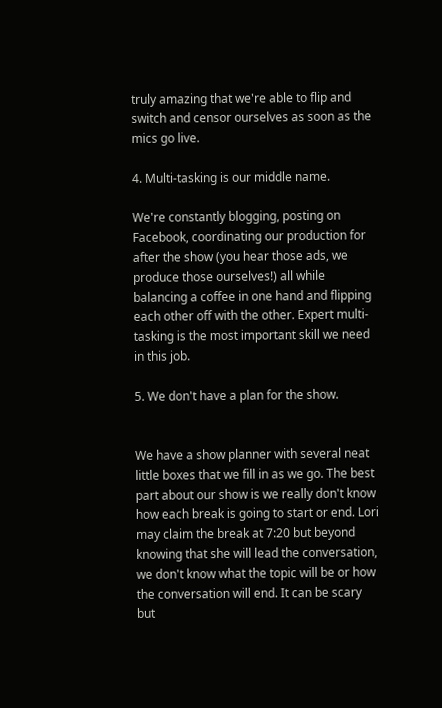truly amazing that we're able to flip and switch and censor ourselves as soon as the mics go live.

4. Multi-tasking is our middle name.

We're constantly blogging, posting on Facebook, coordinating our production for after the show (you hear those ads, we produce those ourselves!) all while balancing a coffee in one hand and flipping each other off with the other. Expert multi-tasking is the most important skill we need in this job.

5. We don't have a plan for the show.


We have a show planner with several neat little boxes that we fill in as we go. The best part about our show is we really don't know how each break is going to start or end. Lori may claim the break at 7:20 but beyond knowing that she will lead the conversation, we don't know what the topic will be or how the conversation will end. It can be scary but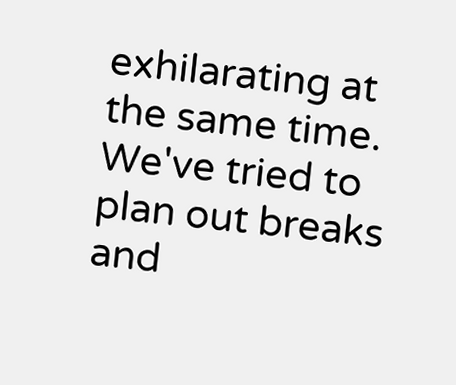exhilarating at the same time. We've tried to plan out breaks and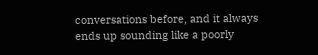conversations before, and it always ends up sounding like a poorly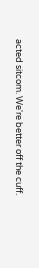acted sitcom. We're better off the cuff.